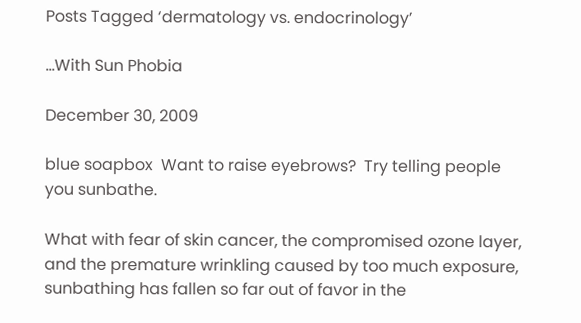Posts Tagged ‘dermatology vs. endocrinology’

…With Sun Phobia

December 30, 2009

blue soapbox  Want to raise eyebrows?  Try telling people you sunbathe.

What with fear of skin cancer, the compromised ozone layer, and the premature wrinkling caused by too much exposure, sunbathing has fallen so far out of favor in the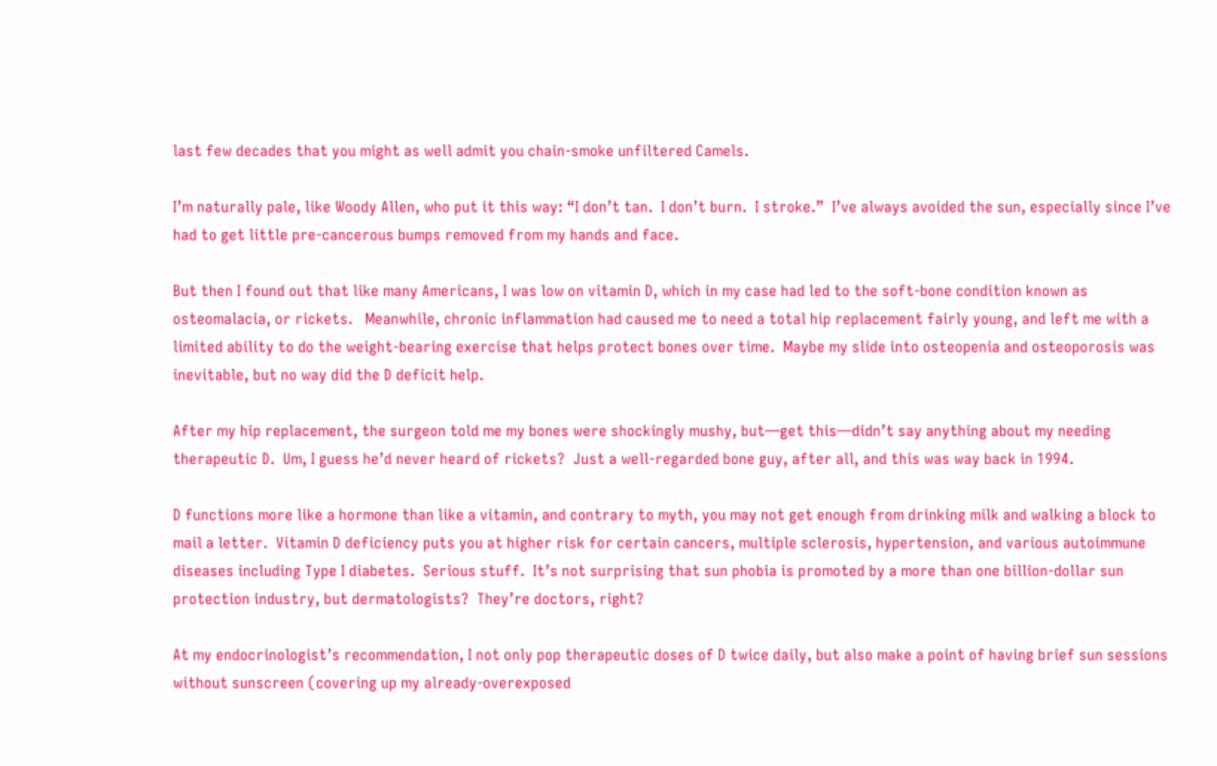last few decades that you might as well admit you chain-smoke unfiltered Camels.

I’m naturally pale, like Woody Allen, who put it this way: “I don’t tan.  I don’t burn.  I stroke.”  I’ve always avoided the sun, especially since I’ve had to get little pre-cancerous bumps removed from my hands and face.

But then I found out that like many Americans, I was low on vitamin D, which in my case had led to the soft-bone condition known as osteomalacia, or rickets.   Meanwhile, chronic inflammation had caused me to need a total hip replacement fairly young, and left me with a limited ability to do the weight-bearing exercise that helps protect bones over time.  Maybe my slide into osteopenia and osteoporosis was inevitable, but no way did the D deficit help.

After my hip replacement, the surgeon told me my bones were shockingly mushy, but—get this—didn’t say anything about my needing therapeutic D.  Um, I guess he’d never heard of rickets?  Just a well-regarded bone guy, after all, and this was way back in 1994.

D functions more like a hormone than like a vitamin, and contrary to myth, you may not get enough from drinking milk and walking a block to mail a letter.  Vitamin D deficiency puts you at higher risk for certain cancers, multiple sclerosis, hypertension, and various autoimmune diseases including Type I diabetes.  Serious stuff.  It’s not surprising that sun phobia is promoted by a more than one billion-dollar sun protection industry, but dermatologists?  They’re doctors, right?

At my endocrinologist’s recommendation, I not only pop therapeutic doses of D twice daily, but also make a point of having brief sun sessions without sunscreen (covering up my already-overexposed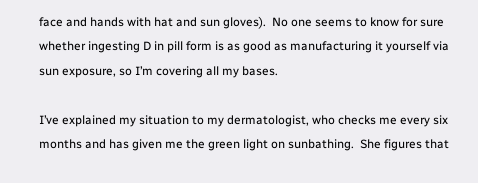face and hands with hat and sun gloves).  No one seems to know for sure whether ingesting D in pill form is as good as manufacturing it yourself via sun exposure, so I’m covering all my bases.

I’ve explained my situation to my dermatologist, who checks me every six months and has given me the green light on sunbathing.  She figures that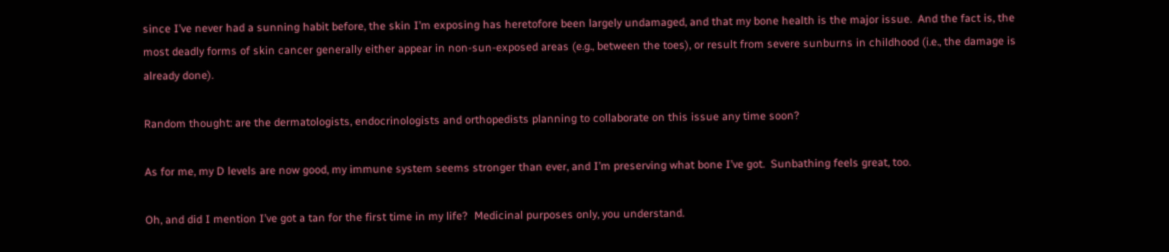since I’ve never had a sunning habit before, the skin I’m exposing has heretofore been largely undamaged, and that my bone health is the major issue.  And the fact is, the most deadly forms of skin cancer generally either appear in non-sun-exposed areas (e.g., between the toes), or result from severe sunburns in childhood (i.e., the damage is already done).

Random thought: are the dermatologists, endocrinologists and orthopedists planning to collaborate on this issue any time soon?

As for me, my D levels are now good, my immune system seems stronger than ever, and I’m preserving what bone I’ve got.  Sunbathing feels great, too.

Oh, and did I mention I’ve got a tan for the first time in my life?  Medicinal purposes only, you understand.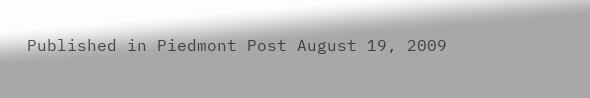Published in Piedmont Post August 19, 2009